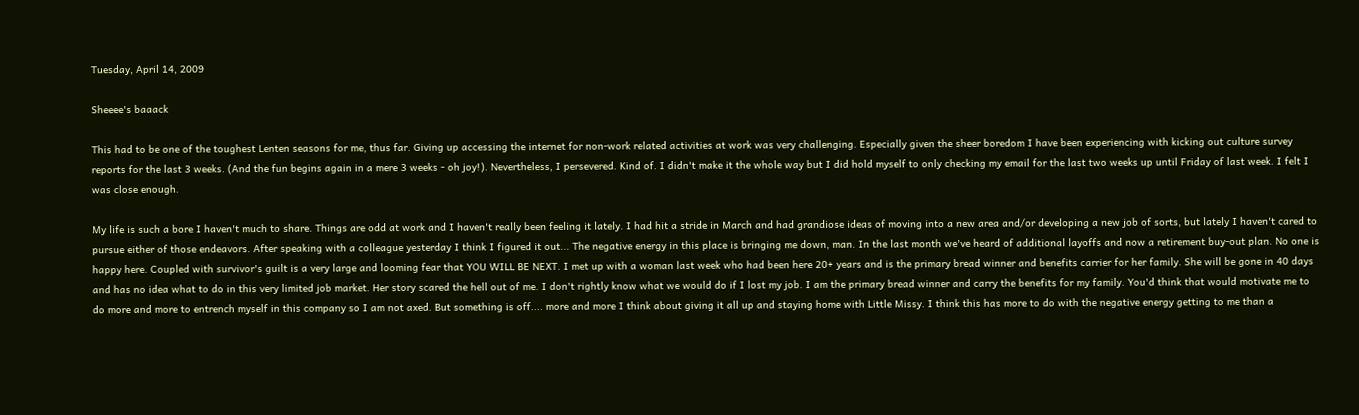Tuesday, April 14, 2009

Sheeee's baaack

This had to be one of the toughest Lenten seasons for me, thus far. Giving up accessing the internet for non-work related activities at work was very challenging. Especially given the sheer boredom I have been experiencing with kicking out culture survey reports for the last 3 weeks. (And the fun begins again in a mere 3 weeks - oh joy!). Nevertheless, I persevered. Kind of. I didn't make it the whole way but I did hold myself to only checking my email for the last two weeks up until Friday of last week. I felt I was close enough.

My life is such a bore I haven't much to share. Things are odd at work and I haven't really been feeling it lately. I had hit a stride in March and had grandiose ideas of moving into a new area and/or developing a new job of sorts, but lately I haven't cared to pursue either of those endeavors. After speaking with a colleague yesterday I think I figured it out... The negative energy in this place is bringing me down, man. In the last month we've heard of additional layoffs and now a retirement buy-out plan. No one is happy here. Coupled with survivor's guilt is a very large and looming fear that YOU WILL BE NEXT. I met up with a woman last week who had been here 20+ years and is the primary bread winner and benefits carrier for her family. She will be gone in 40 days and has no idea what to do in this very limited job market. Her story scared the hell out of me. I don't rightly know what we would do if I lost my job. I am the primary bread winner and carry the benefits for my family. You'd think that would motivate me to do more and more to entrench myself in this company so I am not axed. But something is off.... more and more I think about giving it all up and staying home with Little Missy. I think this has more to do with the negative energy getting to me than a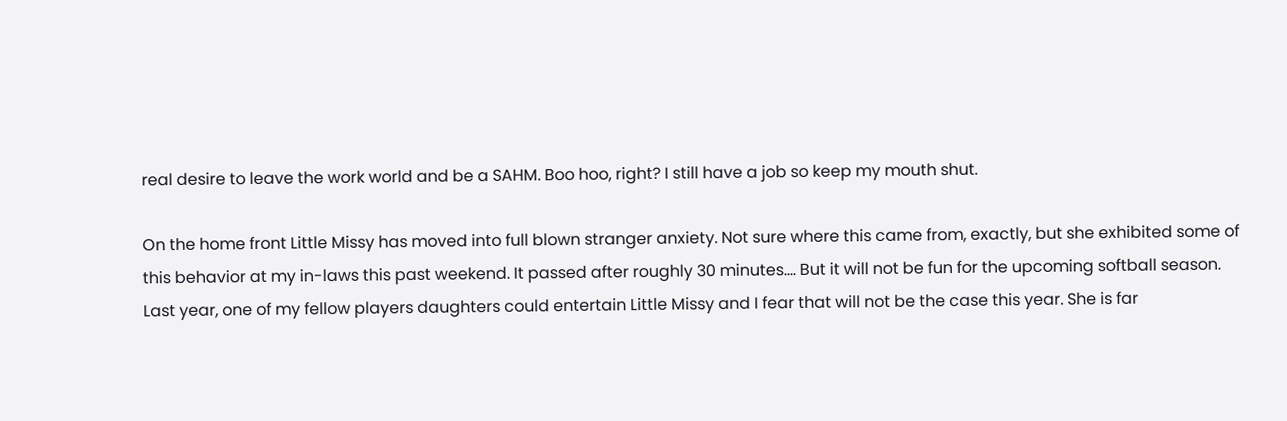real desire to leave the work world and be a SAHM. Boo hoo, right? I still have a job so keep my mouth shut.

On the home front Little Missy has moved into full blown stranger anxiety. Not sure where this came from, exactly, but she exhibited some of this behavior at my in-laws this past weekend. It passed after roughly 30 minutes.... But it will not be fun for the upcoming softball season. Last year, one of my fellow players daughters could entertain Little Missy and I fear that will not be the case this year. She is far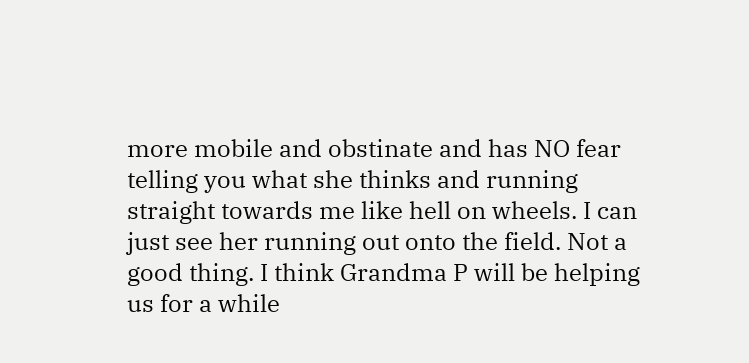more mobile and obstinate and has NO fear telling you what she thinks and running straight towards me like hell on wheels. I can just see her running out onto the field. Not a good thing. I think Grandma P will be helping us for a while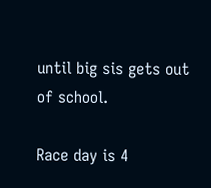until big sis gets out of school.

Race day is 4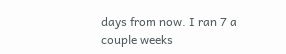days from now. I ran 7 a couple weeks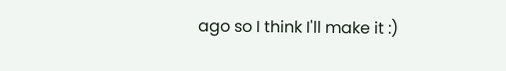ago so I think I'll make it :)